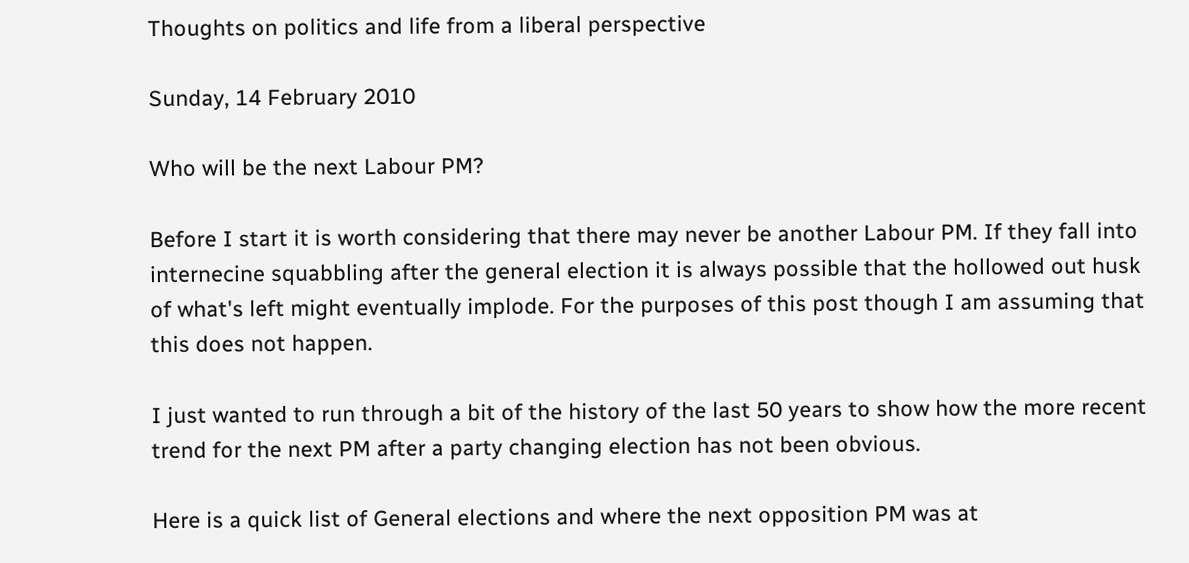Thoughts on politics and life from a liberal perspective

Sunday, 14 February 2010

Who will be the next Labour PM?

Before I start it is worth considering that there may never be another Labour PM. If they fall into internecine squabbling after the general election it is always possible that the hollowed out husk of what's left might eventually implode. For the purposes of this post though I am assuming that this does not happen.

I just wanted to run through a bit of the history of the last 50 years to show how the more recent trend for the next PM after a party changing election has not been obvious.

Here is a quick list of General elections and where the next opposition PM was at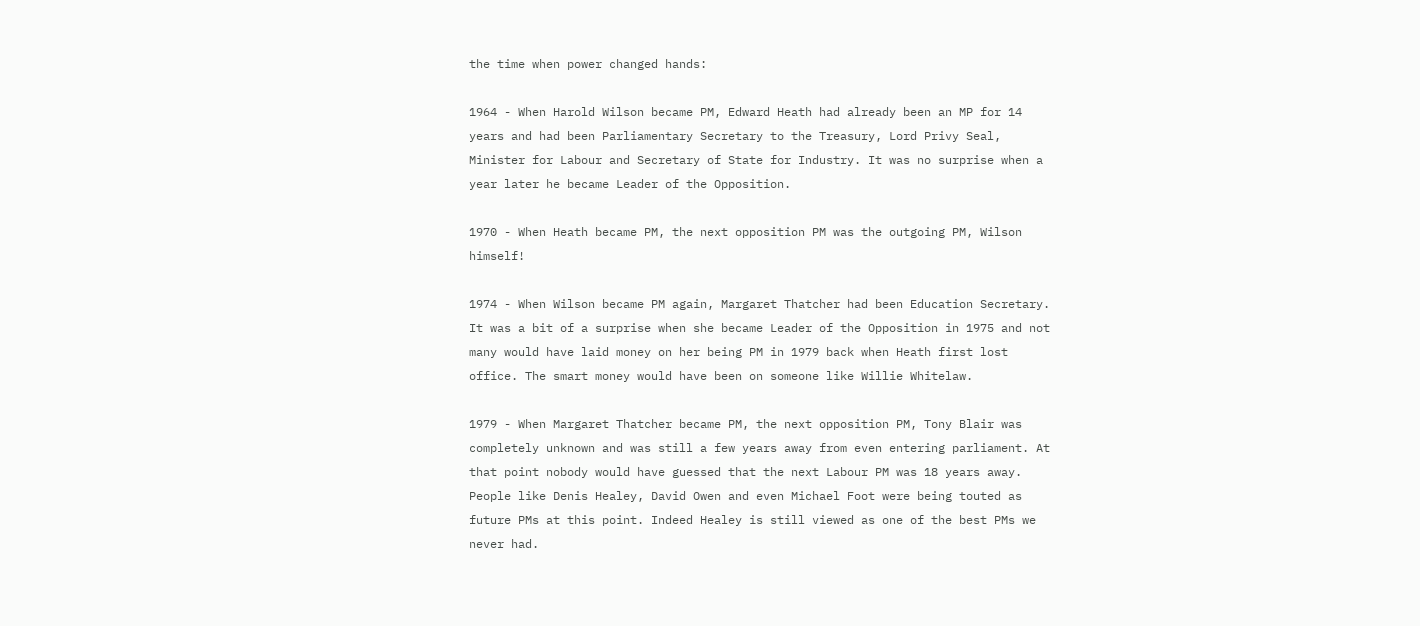the time when power changed hands:

1964 - When Harold Wilson became PM, Edward Heath had already been an MP for 14 years and had been Parliamentary Secretary to the Treasury, Lord Privy Seal, Minister for Labour and Secretary of State for Industry. It was no surprise when a year later he became Leader of the Opposition.

1970 - When Heath became PM, the next opposition PM was the outgoing PM, Wilson himself!

1974 - When Wilson became PM again, Margaret Thatcher had been Education Secretary. It was a bit of a surprise when she became Leader of the Opposition in 1975 and not many would have laid money on her being PM in 1979 back when Heath first lost office. The smart money would have been on someone like Willie Whitelaw.

1979 - When Margaret Thatcher became PM, the next opposition PM, Tony Blair was completely unknown and was still a few years away from even entering parliament. At that point nobody would have guessed that the next Labour PM was 18 years away. People like Denis Healey, David Owen and even Michael Foot were being touted as future PMs at this point. Indeed Healey is still viewed as one of the best PMs we never had.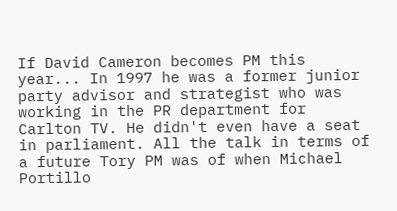If David Cameron becomes PM this year... In 1997 he was a former junior party advisor and strategist who was working in the PR department for Carlton TV. He didn't even have a seat in parliament. All the talk in terms of a future Tory PM was of when Michael Portillo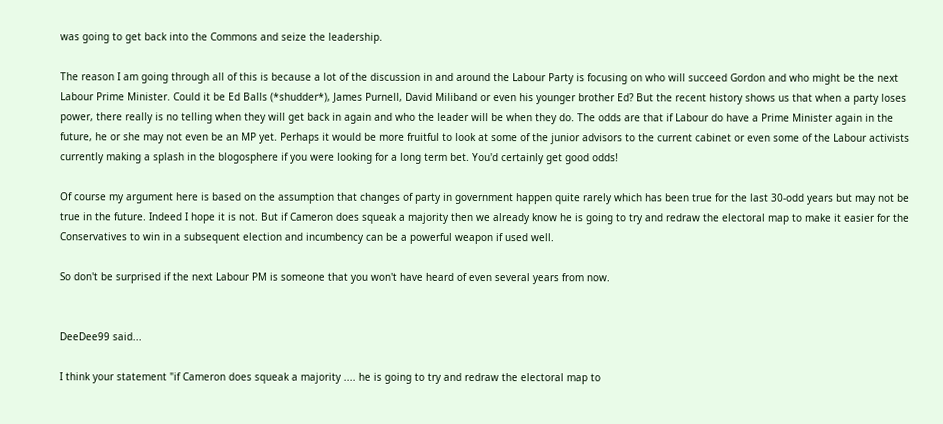was going to get back into the Commons and seize the leadership.

The reason I am going through all of this is because a lot of the discussion in and around the Labour Party is focusing on who will succeed Gordon and who might be the next Labour Prime Minister. Could it be Ed Balls (*shudder*), James Purnell, David Miliband or even his younger brother Ed? But the recent history shows us that when a party loses power, there really is no telling when they will get back in again and who the leader will be when they do. The odds are that if Labour do have a Prime Minister again in the future, he or she may not even be an MP yet. Perhaps it would be more fruitful to look at some of the junior advisors to the current cabinet or even some of the Labour activists currently making a splash in the blogosphere if you were looking for a long term bet. You'd certainly get good odds!

Of course my argument here is based on the assumption that changes of party in government happen quite rarely which has been true for the last 30-odd years but may not be true in the future. Indeed I hope it is not. But if Cameron does squeak a majority then we already know he is going to try and redraw the electoral map to make it easier for the Conservatives to win in a subsequent election and incumbency can be a powerful weapon if used well.

So don't be surprised if the next Labour PM is someone that you won't have heard of even several years from now.


DeeDee99 said...

I think your statement "if Cameron does squeak a majority .... he is going to try and redraw the electoral map to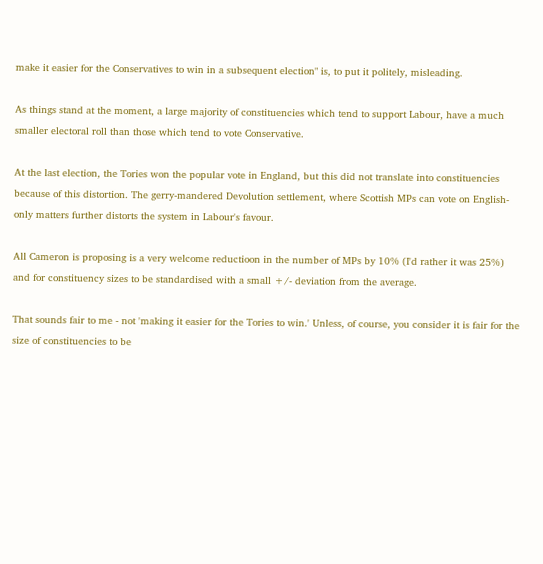make it easier for the Conservatives to win in a subsequent election" is, to put it politely, misleading.

As things stand at the moment, a large majority of constituencies which tend to support Labour, have a much smaller electoral roll than those which tend to vote Conservative.

At the last election, the Tories won the popular vote in England, but this did not translate into constituencies because of this distortion. The gerry-mandered Devolution settlement, where Scottish MPs can vote on English-only matters further distorts the system in Labour's favour.

All Cameron is proposing is a very welcome reductioon in the number of MPs by 10% (I'd rather it was 25%) and for constituency sizes to be standardised with a small +/- deviation from the average.

That sounds fair to me - not 'making it easier for the Tories to win.' Unless, of course, you consider it is fair for the size of constituencies to be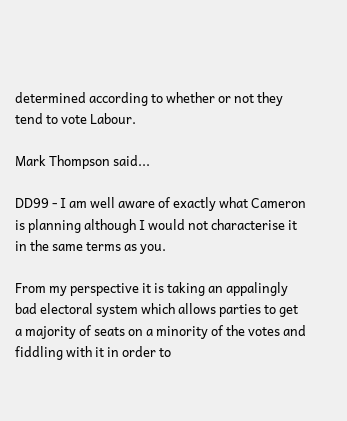determined according to whether or not they tend to vote Labour.

Mark Thompson said...

DD99 - I am well aware of exactly what Cameron is planning although I would not characterise it in the same terms as you.

From my perspective it is taking an appalingly bad electoral system which allows parties to get a majority of seats on a minority of the votes and fiddling with it in order to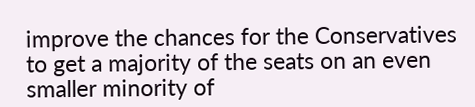improve the chances for the Conservatives to get a majority of the seats on an even smaller minority of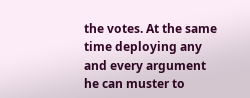the votes. At the same time deploying any and every argument he can muster to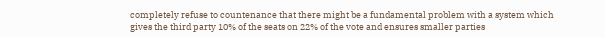completely refuse to countenance that there might be a fundamental problem with a system which gives the third party 10% of the seats on 22% of the vote and ensures smaller parties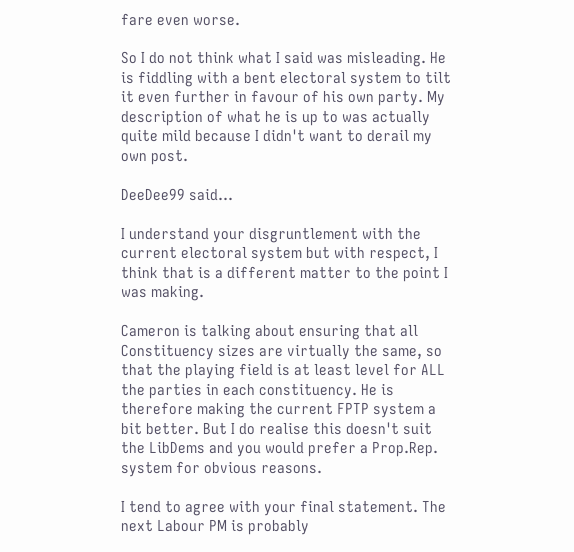fare even worse.

So I do not think what I said was misleading. He is fiddling with a bent electoral system to tilt it even further in favour of his own party. My description of what he is up to was actually quite mild because I didn't want to derail my own post.

DeeDee99 said...

I understand your disgruntlement with the current electoral system but with respect, I think that is a different matter to the point I was making.

Cameron is talking about ensuring that all Constituency sizes are virtually the same, so that the playing field is at least level for ALL the parties in each constituency. He is therefore making the current FPTP system a bit better. But I do realise this doesn't suit the LibDems and you would prefer a Prop.Rep. system for obvious reasons.

I tend to agree with your final statement. The next Labour PM is probably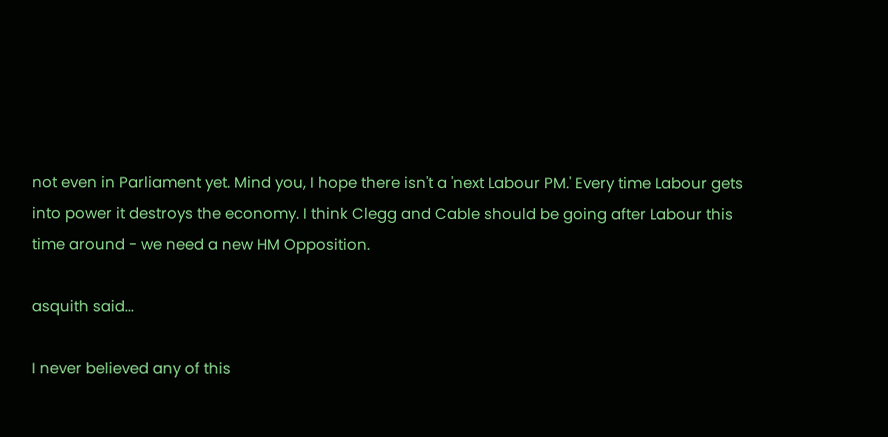not even in Parliament yet. Mind you, I hope there isn't a 'next Labour PM.' Every time Labour gets into power it destroys the economy. I think Clegg and Cable should be going after Labour this time around - we need a new HM Opposition.

asquith said...

I never believed any of this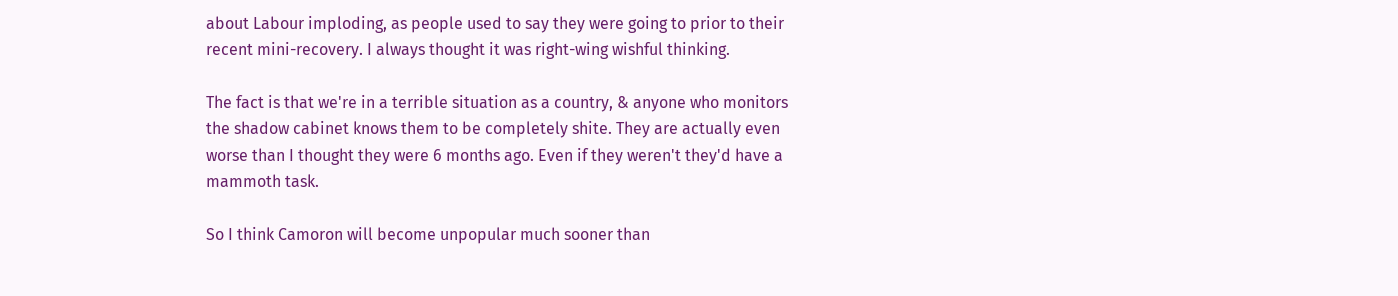about Labour imploding, as people used to say they were going to prior to their recent mini-recovery. I always thought it was right-wing wishful thinking.

The fact is that we're in a terrible situation as a country, & anyone who monitors the shadow cabinet knows them to be completely shite. They are actually even worse than I thought they were 6 months ago. Even if they weren't they'd have a mammoth task.

So I think Camoron will become unpopular much sooner than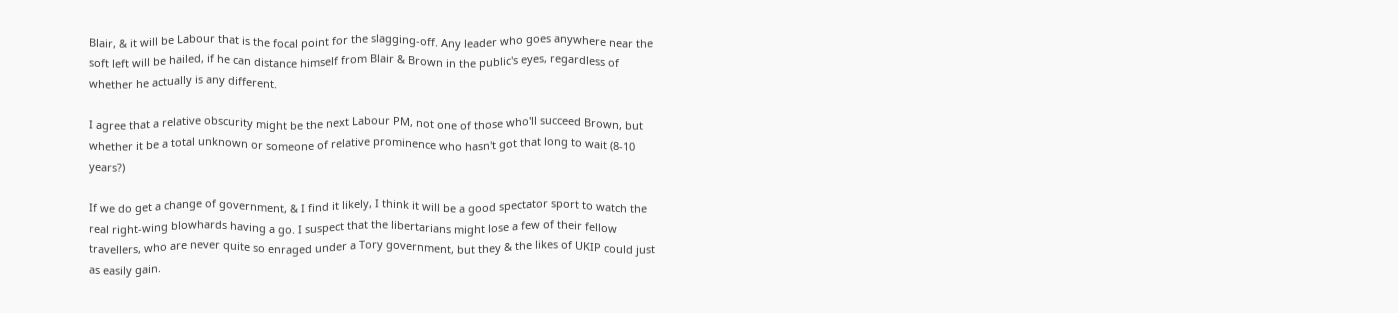Blair, & it will be Labour that is the focal point for the slagging-off. Any leader who goes anywhere near the soft left will be hailed, if he can distance himself from Blair & Brown in the public's eyes, regardless of whether he actually is any different.

I agree that a relative obscurity might be the next Labour PM, not one of those who'll succeed Brown, but whether it be a total unknown or someone of relative prominence who hasn't got that long to wait (8-10 years?)

If we do get a change of government, & I find it likely, I think it will be a good spectator sport to watch the real right-wing blowhards having a go. I suspect that the libertarians might lose a few of their fellow travellers, who are never quite so enraged under a Tory government, but they & the likes of UKIP could just as easily gain.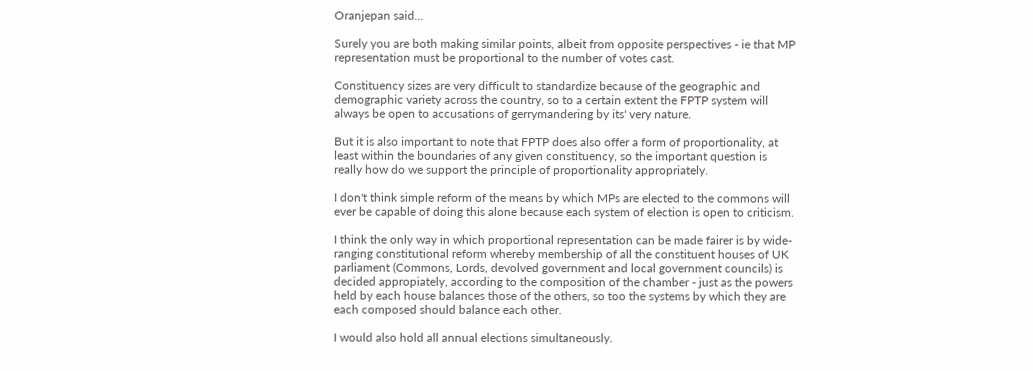Oranjepan said...

Surely you are both making similar points, albeit from opposite perspectives - ie that MP representation must be proportional to the number of votes cast.

Constituency sizes are very difficult to standardize because of the geographic and demographic variety across the country, so to a certain extent the FPTP system will always be open to accusations of gerrymandering by its' very nature.

But it is also important to note that FPTP does also offer a form of proportionality, at least within the boundaries of any given constituency, so the important question is really how do we support the principle of proportionality appropriately.

I don't think simple reform of the means by which MPs are elected to the commons will ever be capable of doing this alone because each system of election is open to criticism.

I think the only way in which proportional representation can be made fairer is by wide-ranging constitutional reform whereby membership of all the constituent houses of UK parliament (Commons, Lords, devolved government and local government councils) is decided appropiately, according to the composition of the chamber - just as the powers held by each house balances those of the others, so too the systems by which they are each composed should balance each other.

I would also hold all annual elections simultaneously.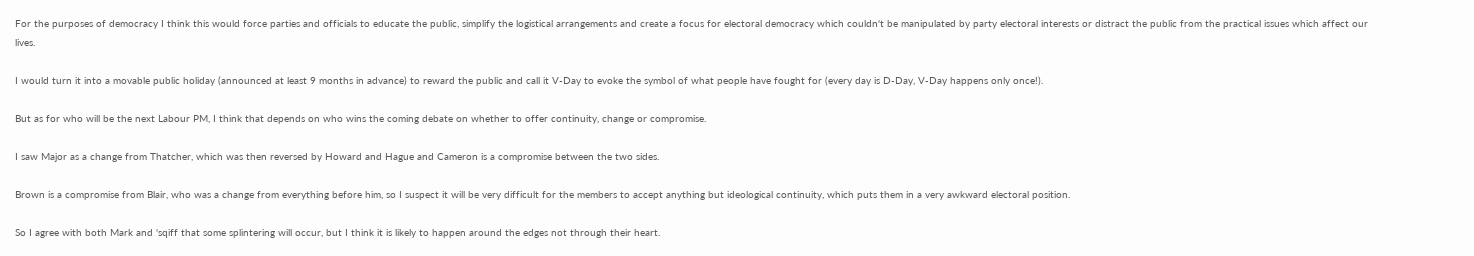For the purposes of democracy I think this would force parties and officials to educate the public, simplify the logistical arrangements and create a focus for electoral democracy which couldn't be manipulated by party electoral interests or distract the public from the practical issues which affect our lives.

I would turn it into a movable public holiday (announced at least 9 months in advance) to reward the public and call it V-Day to evoke the symbol of what people have fought for (every day is D-Day, V-Day happens only once!).

But as for who will be the next Labour PM, I think that depends on who wins the coming debate on whether to offer continuity, change or compromise.

I saw Major as a change from Thatcher, which was then reversed by Howard and Hague and Cameron is a compromise between the two sides.

Brown is a compromise from Blair, who was a change from everything before him, so I suspect it will be very difficult for the members to accept anything but ideological continuity, which puts them in a very awkward electoral position.

So I agree with both Mark and 'sqiff that some splintering will occur, but I think it is likely to happen around the edges not through their heart.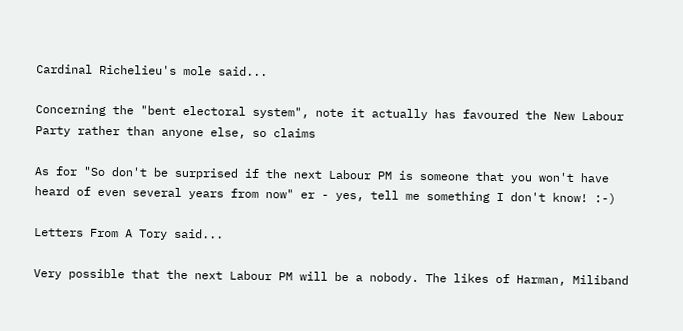Cardinal Richelieu's mole said...

Concerning the "bent electoral system", note it actually has favoured the New Labour Party rather than anyone else, so claims

As for "So don't be surprised if the next Labour PM is someone that you won't have heard of even several years from now" er - yes, tell me something I don't know! :-)

Letters From A Tory said...

Very possible that the next Labour PM will be a nobody. The likes of Harman, Miliband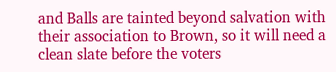and Balls are tainted beyond salvation with their association to Brown, so it will need a clean slate before the voters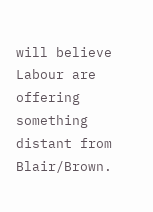will believe Labour are offering something distant from Blair/Brown.